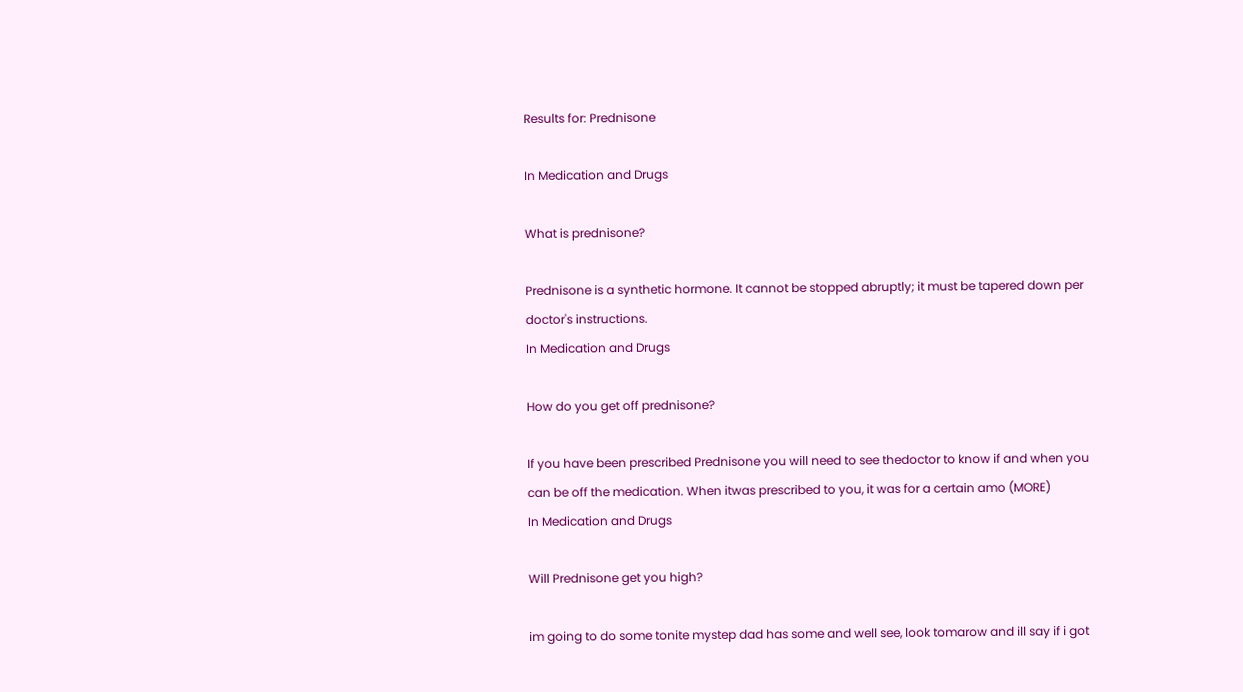Results for: Prednisone

In Medication and Drugs

What is prednisone?

Prednisone is a synthetic hormone. It cannot be stopped abruptly; it must be tapered down per doctor's instructions.
In Medication and Drugs

How do you get off prednisone?

If you have been prescribed Prednisone you will need to see thedoctor to know if and when you can be off the medication. When itwas prescribed to you, it was for a certain amo (MORE)
In Medication and Drugs

Will Prednisone get you high?

im going to do some tonite mystep dad has some and well see, look tomarow and ill say if i got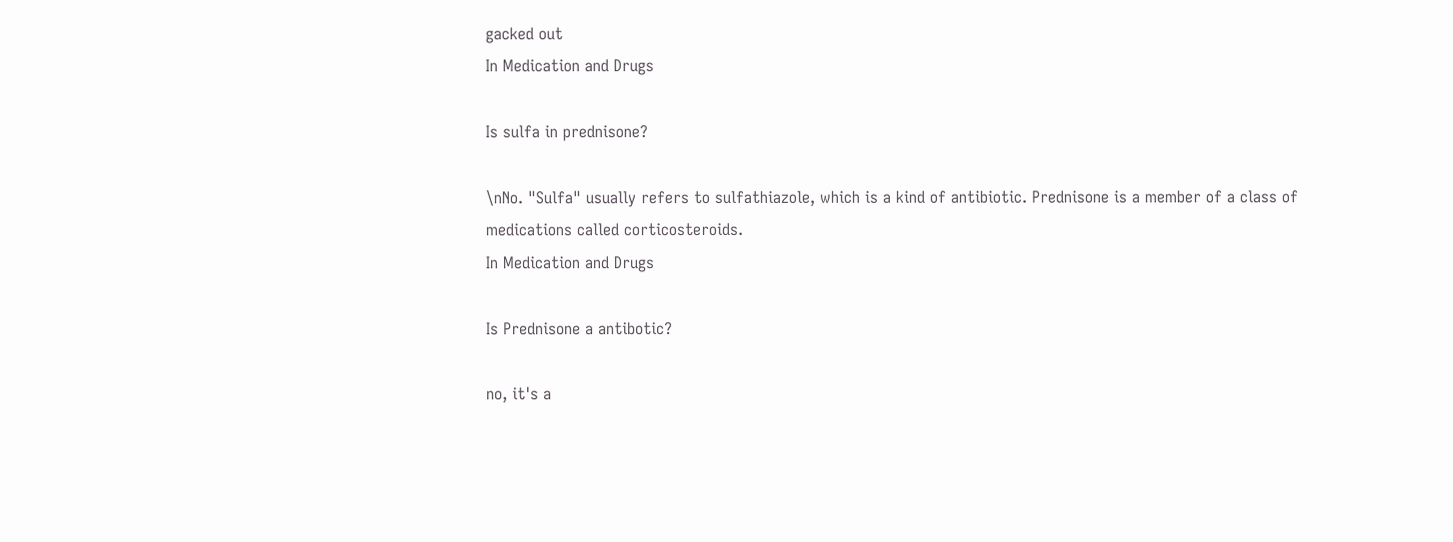gacked out
In Medication and Drugs

Is sulfa in prednisone?

\nNo. "Sulfa" usually refers to sulfathiazole, which is a kind of antibiotic. Prednisone is a member of a class of medications called corticosteroids.
In Medication and Drugs

Is Prednisone a antibotic?

no, it's a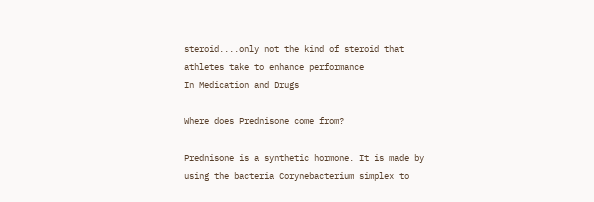steroid....only not the kind of steroid that athletes take to enhance performance
In Medication and Drugs

Where does Prednisone come from?

Prednisone is a synthetic hormone. It is made by using the bacteria Corynebacterium simplex to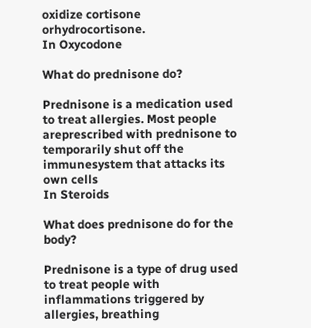oxidize cortisone orhydrocortisone.
In Oxycodone

What do prednisone do?

Prednisone is a medication used to treat allergies. Most people areprescribed with prednisone to temporarily shut off the immunesystem that attacks its own cells
In Steroids

What does prednisone do for the body?

Prednisone is a type of drug used to treat people with inflammations triggered by allergies, breathing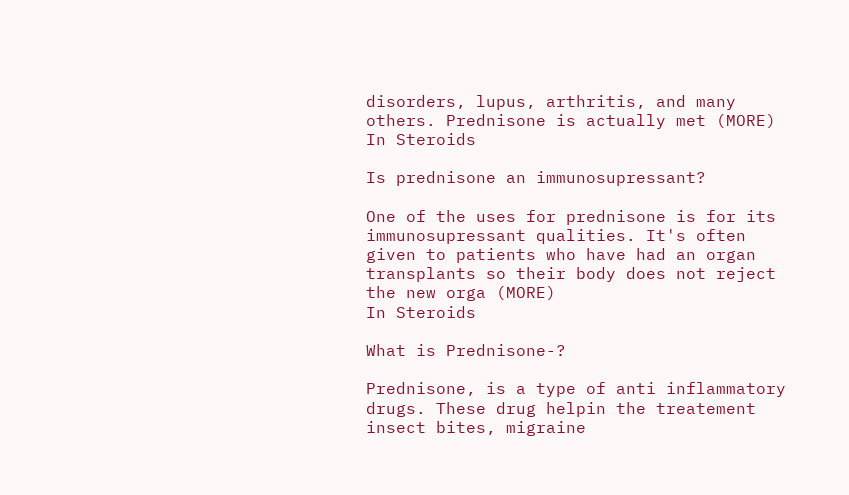disorders, lupus, arthritis, and many others. Prednisone is actually met (MORE)
In Steroids

Is prednisone an immunosupressant?

One of the uses for prednisone is for its immunosupressant qualities. It's often given to patients who have had an organ transplants so their body does not reject the new orga (MORE)
In Steroids

What is Prednisone-?

Prednisone, is a type of anti inflammatory drugs. These drug helpin the treatement insect bites, migraine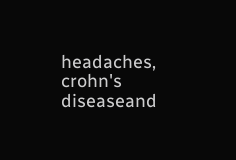headaches, crohn's diseaseand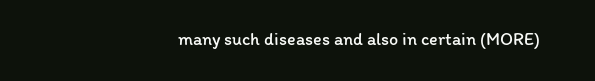many such diseases and also in certain (MORE)